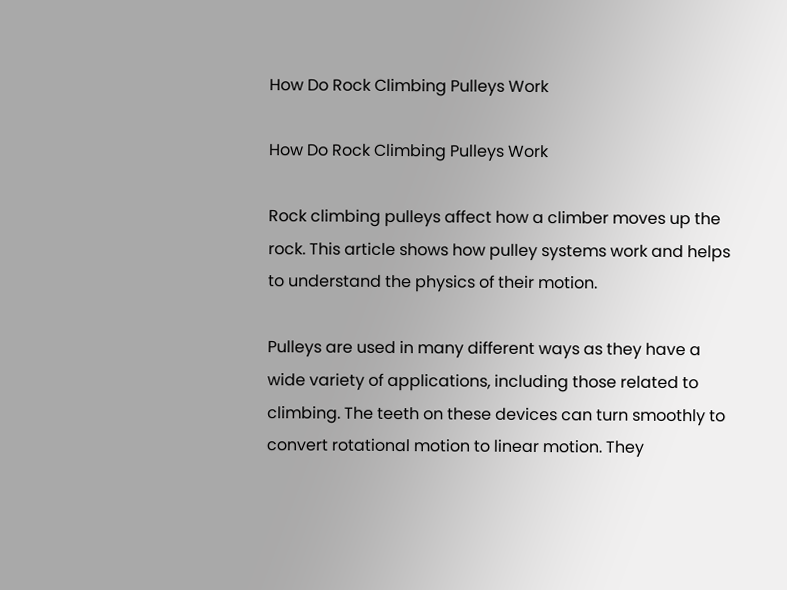How Do Rock Climbing Pulleys Work

How Do Rock Climbing Pulleys Work

Rock climbing pulleys affect how a climber moves up the rock. This article shows how pulley systems work and helps to understand the physics of their motion.

Pulleys are used in many different ways as they have a wide variety of applications, including those related to climbing. The teeth on these devices can turn smoothly to convert rotational motion to linear motion. They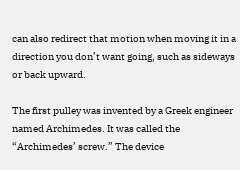can also redirect that motion when moving it in a direction you don’t want going, such as sideways or back upward.

The first pulley was invented by a Greek engineer named Archimedes. It was called the “Archimedes’ screw.” The device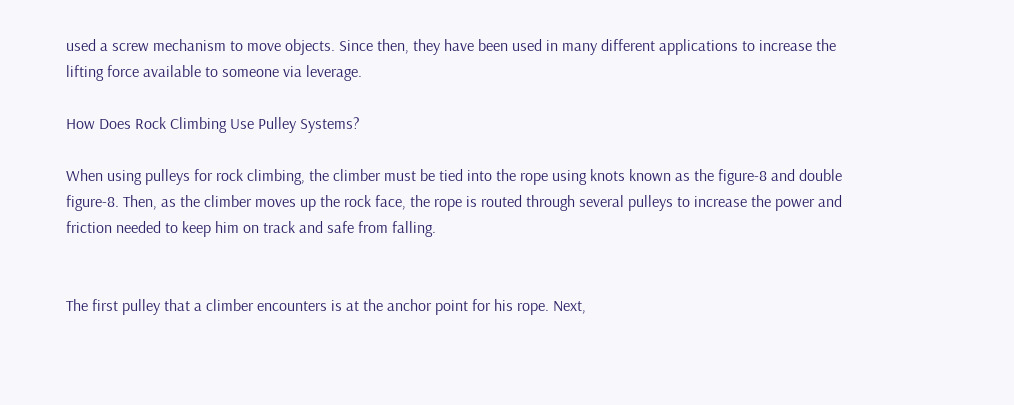used a screw mechanism to move objects. Since then, they have been used in many different applications to increase the lifting force available to someone via leverage.

How Does Rock Climbing Use Pulley Systems?

When using pulleys for rock climbing, the climber must be tied into the rope using knots known as the figure-8 and double figure-8. Then, as the climber moves up the rock face, the rope is routed through several pulleys to increase the power and friction needed to keep him on track and safe from falling.


The first pulley that a climber encounters is at the anchor point for his rope. Next,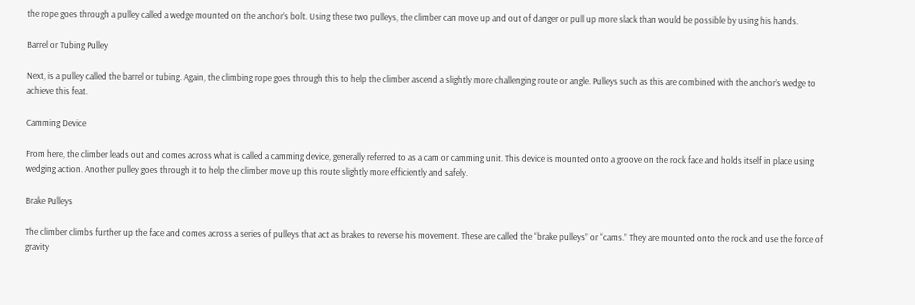the rope goes through a pulley called a wedge mounted on the anchor’s bolt. Using these two pulleys, the climber can move up and out of danger or pull up more slack than would be possible by using his hands.

Barrel or Tubing Pulley

Next, is a pulley called the barrel or tubing. Again, the climbing rope goes through this to help the climber ascend a slightly more challenging route or angle. Pulleys such as this are combined with the anchor’s wedge to achieve this feat.

Camming Device

From here, the climber leads out and comes across what is called a camming device, generally referred to as a cam or camming unit. This device is mounted onto a groove on the rock face and holds itself in place using wedging action. Another pulley goes through it to help the climber move up this route slightly more efficiently and safely.

Brake Pulleys

The climber climbs further up the face and comes across a series of pulleys that act as brakes to reverse his movement. These are called the “brake pulleys” or “cams.” They are mounted onto the rock and use the force of gravity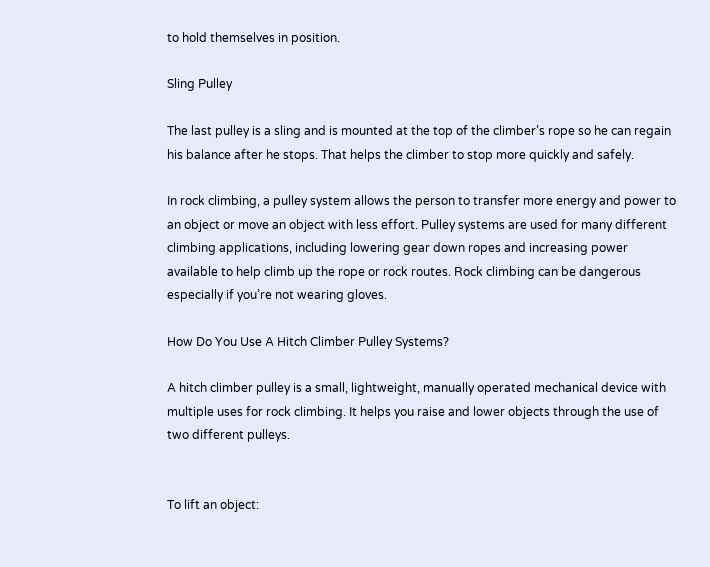to hold themselves in position.

Sling Pulley

The last pulley is a sling and is mounted at the top of the climber’s rope so he can regain his balance after he stops. That helps the climber to stop more quickly and safely.

In rock climbing, a pulley system allows the person to transfer more energy and power to an object or move an object with less effort. Pulley systems are used for many different climbing applications, including lowering gear down ropes and increasing power available to help climb up the rope or rock routes. Rock climbing can be dangerous especially if you’re not wearing gloves.

How Do You Use A Hitch Climber Pulley Systems?

A hitch climber pulley is a small, lightweight, manually operated mechanical device with multiple uses for rock climbing. It helps you raise and lower objects through the use of two different pulleys.


To lift an object: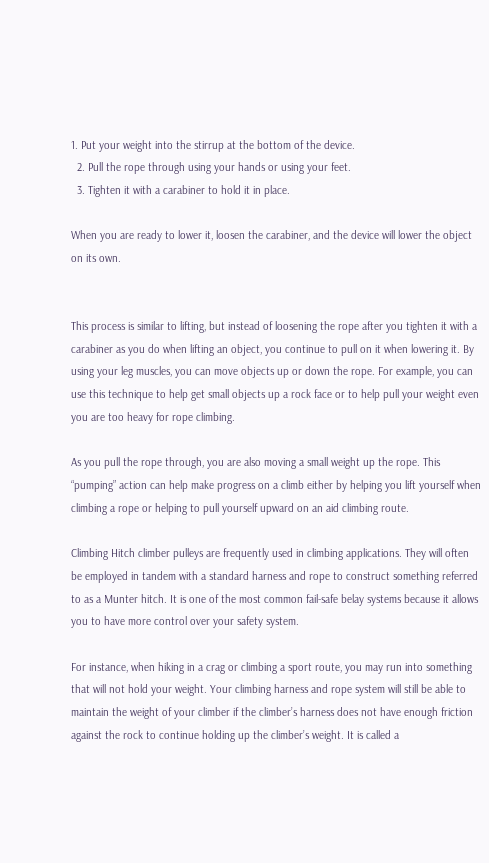1. Put your weight into the stirrup at the bottom of the device.
  2. Pull the rope through using your hands or using your feet.
  3. Tighten it with a carabiner to hold it in place.

When you are ready to lower it, loosen the carabiner, and the device will lower the object on its own.


This process is similar to lifting, but instead of loosening the rope after you tighten it with a carabiner as you do when lifting an object, you continue to pull on it when lowering it. By using your leg muscles, you can move objects up or down the rope. For example, you can use this technique to help get small objects up a rock face or to help pull your weight even you are too heavy for rope climbing.

As you pull the rope through, you are also moving a small weight up the rope. This “pumping” action can help make progress on a climb either by helping you lift yourself when climbing a rope or helping to pull yourself upward on an aid climbing route.

Climbing Hitch climber pulleys are frequently used in climbing applications. They will often be employed in tandem with a standard harness and rope to construct something referred to as a Munter hitch. It is one of the most common fail-safe belay systems because it allows you to have more control over your safety system.

For instance, when hiking in a crag or climbing a sport route, you may run into something that will not hold your weight. Your climbing harness and rope system will still be able to maintain the weight of your climber if the climber’s harness does not have enough friction against the rock to continue holding up the climber’s weight. It is called a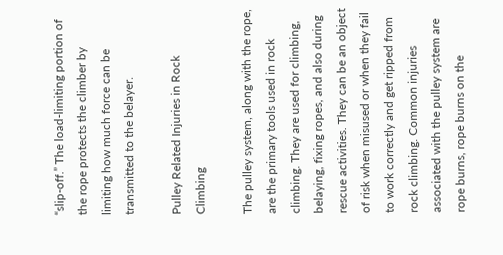“slip-off.” The load-limiting portion of the rope protects the climber by limiting how much force can be transmitted to the belayer.

Pulley Related Injuries in Rock Climbing

The pulley system, along with the rope, are the primary tools used in rock climbing. They are used for climbing, belaying, fixing ropes, and also during rescue activities. They can be an object of risk when misused or when they fail to work correctly and get ripped from rock climbing. Common injuries associated with the pulley system are rope burns, rope burns on the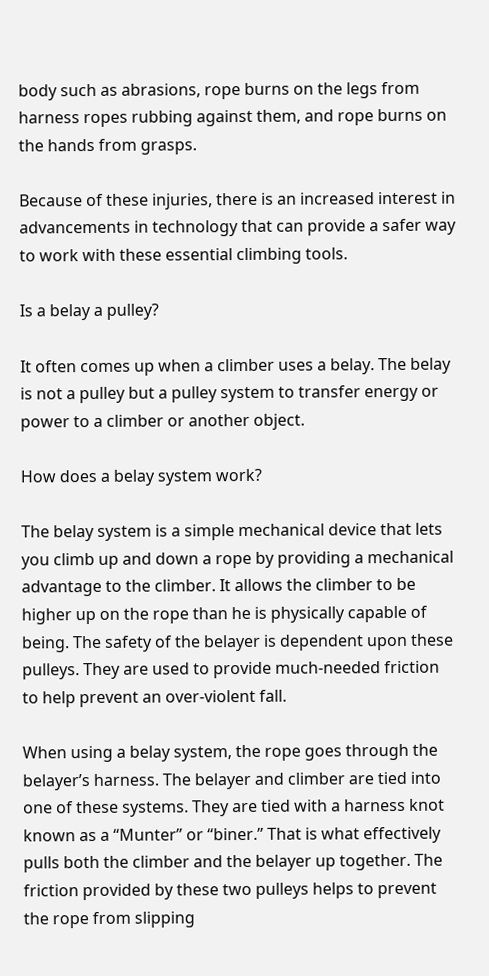body such as abrasions, rope burns on the legs from harness ropes rubbing against them, and rope burns on the hands from grasps.

Because of these injuries, there is an increased interest in advancements in technology that can provide a safer way to work with these essential climbing tools.

Is a belay a pulley?

It often comes up when a climber uses a belay. The belay is not a pulley but a pulley system to transfer energy or power to a climber or another object.

How does a belay system work?

The belay system is a simple mechanical device that lets you climb up and down a rope by providing a mechanical advantage to the climber. It allows the climber to be higher up on the rope than he is physically capable of being. The safety of the belayer is dependent upon these pulleys. They are used to provide much-needed friction to help prevent an over-violent fall.

When using a belay system, the rope goes through the belayer’s harness. The belayer and climber are tied into one of these systems. They are tied with a harness knot known as a “Munter” or “biner.” That is what effectively pulls both the climber and the belayer up together. The friction provided by these two pulleys helps to prevent the rope from slipping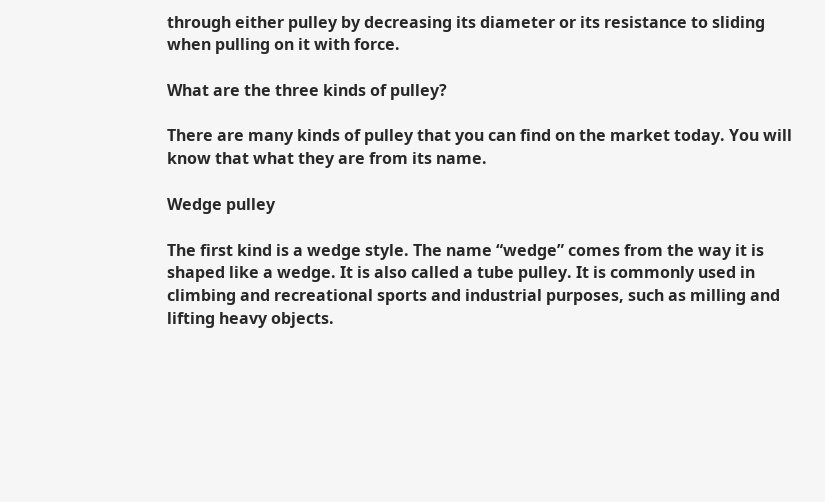through either pulley by decreasing its diameter or its resistance to sliding when pulling on it with force.

What are the three kinds of pulley?

There are many kinds of pulley that you can find on the market today. You will know that what they are from its name.

Wedge pulley

The first kind is a wedge style. The name “wedge” comes from the way it is shaped like a wedge. It is also called a tube pulley. It is commonly used in climbing and recreational sports and industrial purposes, such as milling and lifting heavy objects.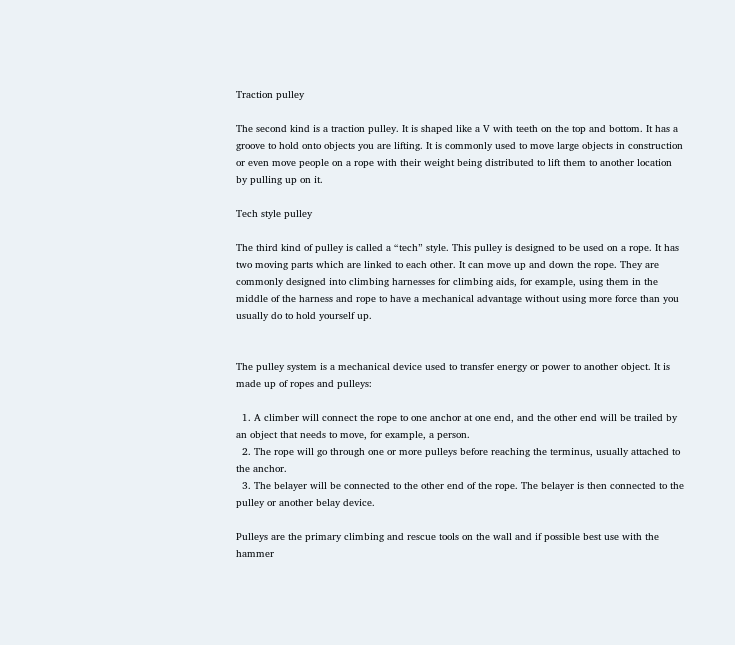Traction pulley

The second kind is a traction pulley. It is shaped like a V with teeth on the top and bottom. It has a groove to hold onto objects you are lifting. It is commonly used to move large objects in construction or even move people on a rope with their weight being distributed to lift them to another location by pulling up on it.

Tech style pulley

The third kind of pulley is called a “tech” style. This pulley is designed to be used on a rope. It has two moving parts which are linked to each other. It can move up and down the rope. They are commonly designed into climbing harnesses for climbing aids, for example, using them in the middle of the harness and rope to have a mechanical advantage without using more force than you usually do to hold yourself up.


The pulley system is a mechanical device used to transfer energy or power to another object. It is made up of ropes and pulleys:

  1. A climber will connect the rope to one anchor at one end, and the other end will be trailed by an object that needs to move, for example, a person.
  2. The rope will go through one or more pulleys before reaching the terminus, usually attached to the anchor.
  3. The belayer will be connected to the other end of the rope. The belayer is then connected to the pulley or another belay device.

Pulleys are the primary climbing and rescue tools on the wall and if possible best use with the hammer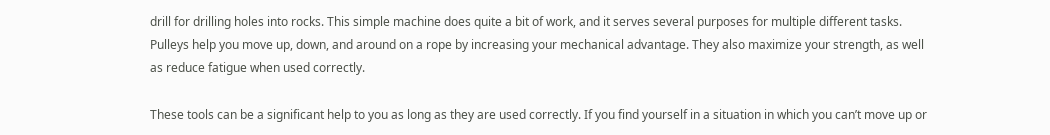drill for drilling holes into rocks. This simple machine does quite a bit of work, and it serves several purposes for multiple different tasks. Pulleys help you move up, down, and around on a rope by increasing your mechanical advantage. They also maximize your strength, as well as reduce fatigue when used correctly.

These tools can be a significant help to you as long as they are used correctly. If you find yourself in a situation in which you can’t move up or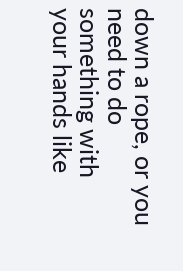down a rope, or you need to do something with your hands like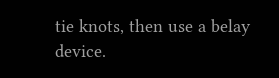tie knots, then use a belay device.